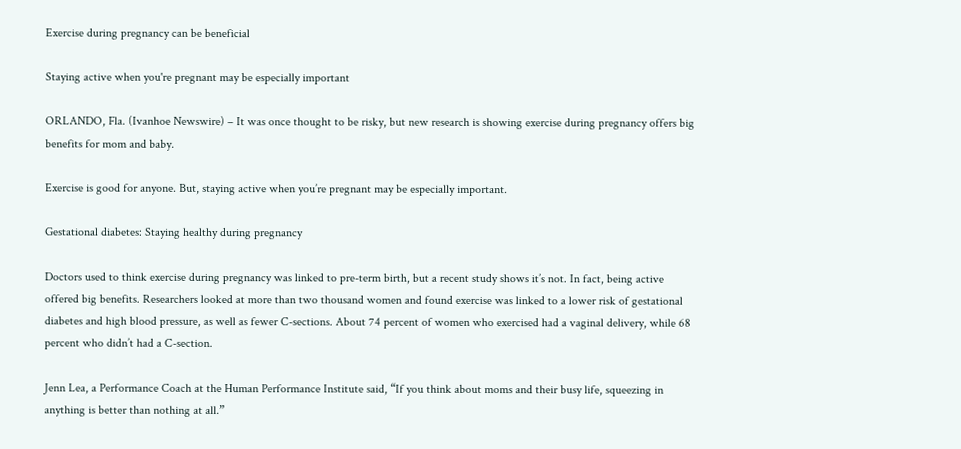Exercise during pregnancy can be beneficial

Staying active when you're pregnant may be especially important

ORLANDO, Fla. (Ivanhoe Newswire) – It was once thought to be risky, but new research is showing exercise during pregnancy offers big benefits for mom and baby.

Exercise is good for anyone. But, staying active when you’re pregnant may be especially important.

Gestational diabetes: Staying healthy during pregnancy

Doctors used to think exercise during pregnancy was linked to pre-term birth, but a recent study shows it’s not. In fact, being active offered big benefits. Researchers looked at more than two thousand women and found exercise was linked to a lower risk of gestational diabetes and high blood pressure, as well as fewer C-sections. About 74 percent of women who exercised had a vaginal delivery, while 68 percent who didn’t had a C-section.

Jenn Lea, a Performance Coach at the Human Performance Institute said, “If you think about moms and their busy life, squeezing in anything is better than nothing at all.”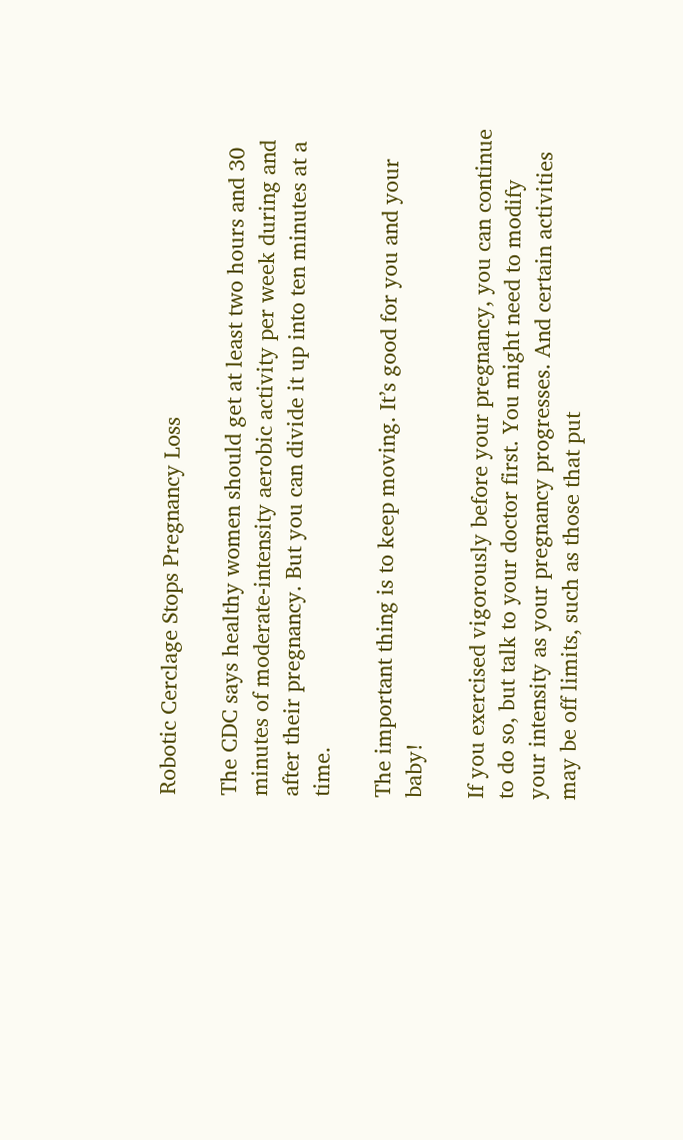Robotic Cerclage Stops Pregnancy Loss

The CDC says healthy women should get at least two hours and 30 minutes of moderate-intensity aerobic activity per week during and after their pregnancy. But you can divide it up into ten minutes at a time.

The important thing is to keep moving. It’s good for you and your baby!

If you exercised vigorously before your pregnancy, you can continue to do so, but talk to your doctor first. You might need to modify your intensity as your pregnancy progresses. And certain activities may be off limits, such as those that put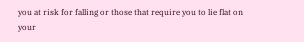you at risk for falling or those that require you to lie flat on your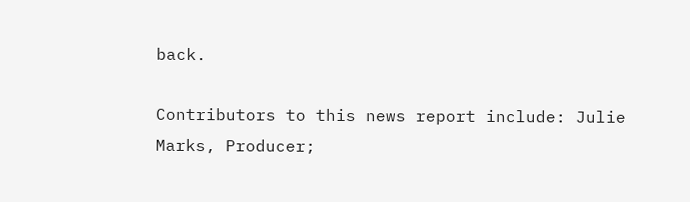back.

Contributors to this news report include: Julie Marks, Producer;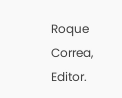Roque Correa, Editor.